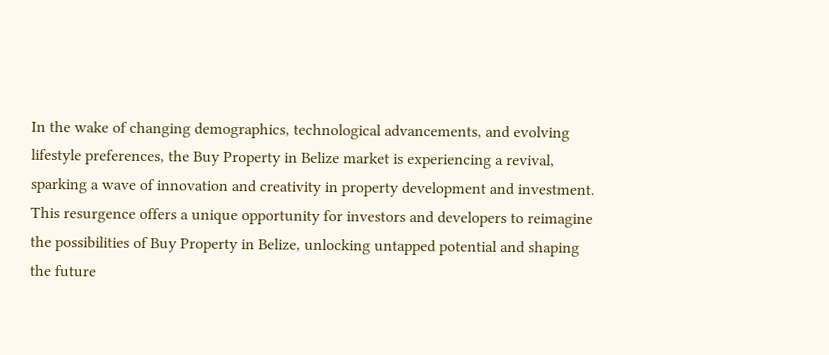In the wake of changing demographics, technological advancements, and evolving lifestyle preferences, the Buy Property in Belize market is experiencing a revival, sparking a wave of innovation and creativity in property development and investment. This resurgence offers a unique opportunity for investors and developers to reimagine the possibilities of Buy Property in Belize, unlocking untapped potential and shaping the future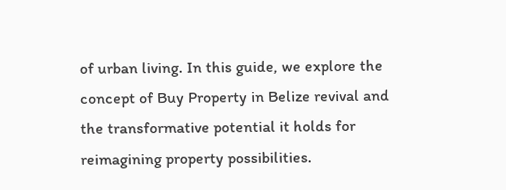of urban living. In this guide, we explore the concept of Buy Property in Belize revival and the transformative potential it holds for reimagining property possibilities.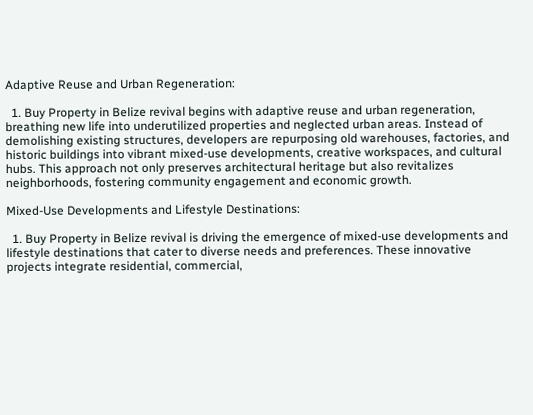Adaptive Reuse and Urban Regeneration:

  1. Buy Property in Belize revival begins with adaptive reuse and urban regeneration, breathing new life into underutilized properties and neglected urban areas. Instead of demolishing existing structures, developers are repurposing old warehouses, factories, and historic buildings into vibrant mixed-use developments, creative workspaces, and cultural hubs. This approach not only preserves architectural heritage but also revitalizes neighborhoods, fostering community engagement and economic growth.

Mixed-Use Developments and Lifestyle Destinations:

  1. Buy Property in Belize revival is driving the emergence of mixed-use developments and lifestyle destinations that cater to diverse needs and preferences. These innovative projects integrate residential, commercial,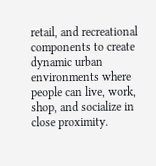retail, and recreational components to create dynamic urban environments where people can live, work, shop, and socialize in close proximity.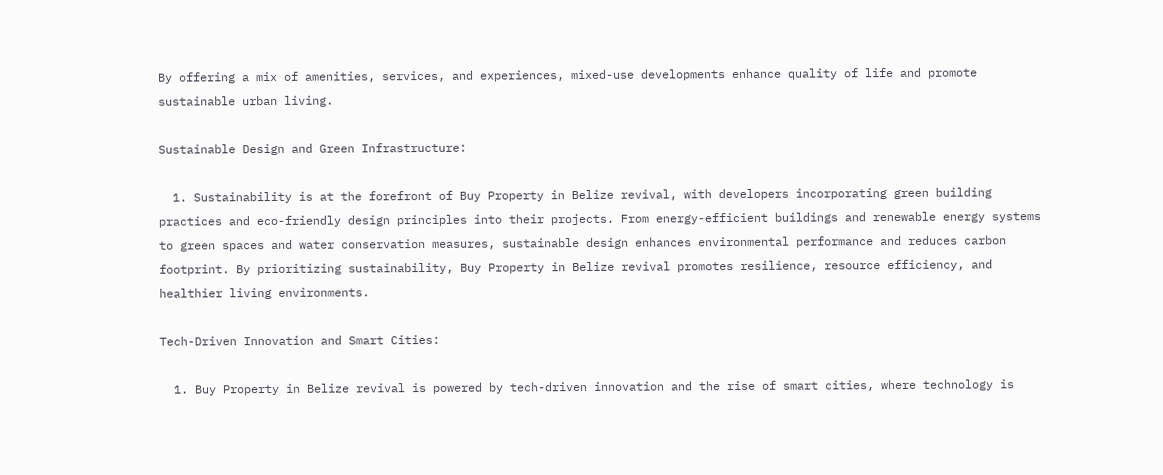By offering a mix of amenities, services, and experiences, mixed-use developments enhance quality of life and promote sustainable urban living.

Sustainable Design and Green Infrastructure:

  1. Sustainability is at the forefront of Buy Property in Belize revival, with developers incorporating green building practices and eco-friendly design principles into their projects. From energy-efficient buildings and renewable energy systems to green spaces and water conservation measures, sustainable design enhances environmental performance and reduces carbon footprint. By prioritizing sustainability, Buy Property in Belize revival promotes resilience, resource efficiency, and healthier living environments.

Tech-Driven Innovation and Smart Cities:

  1. Buy Property in Belize revival is powered by tech-driven innovation and the rise of smart cities, where technology is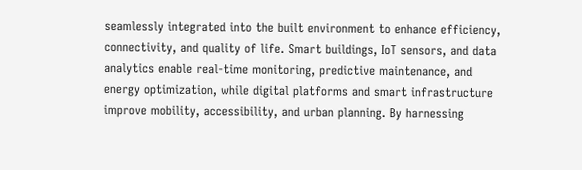seamlessly integrated into the built environment to enhance efficiency, connectivity, and quality of life. Smart buildings, IoT sensors, and data analytics enable real-time monitoring, predictive maintenance, and energy optimization, while digital platforms and smart infrastructure improve mobility, accessibility, and urban planning. By harnessing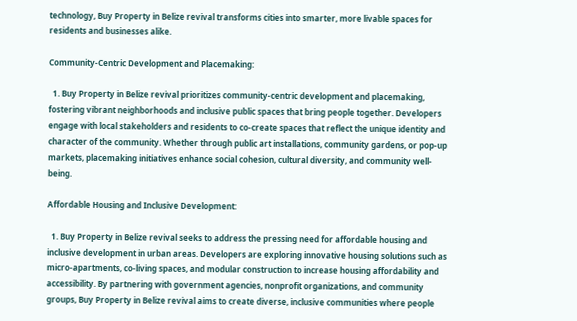technology, Buy Property in Belize revival transforms cities into smarter, more livable spaces for residents and businesses alike.

Community-Centric Development and Placemaking:

  1. Buy Property in Belize revival prioritizes community-centric development and placemaking, fostering vibrant neighborhoods and inclusive public spaces that bring people together. Developers engage with local stakeholders and residents to co-create spaces that reflect the unique identity and character of the community. Whether through public art installations, community gardens, or pop-up markets, placemaking initiatives enhance social cohesion, cultural diversity, and community well-being.

Affordable Housing and Inclusive Development:

  1. Buy Property in Belize revival seeks to address the pressing need for affordable housing and inclusive development in urban areas. Developers are exploring innovative housing solutions such as micro-apartments, co-living spaces, and modular construction to increase housing affordability and accessibility. By partnering with government agencies, nonprofit organizations, and community groups, Buy Property in Belize revival aims to create diverse, inclusive communities where people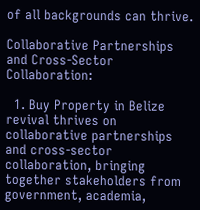of all backgrounds can thrive.

Collaborative Partnerships and Cross-Sector Collaboration:

  1. Buy Property in Belize revival thrives on collaborative partnerships and cross-sector collaboration, bringing together stakeholders from government, academia,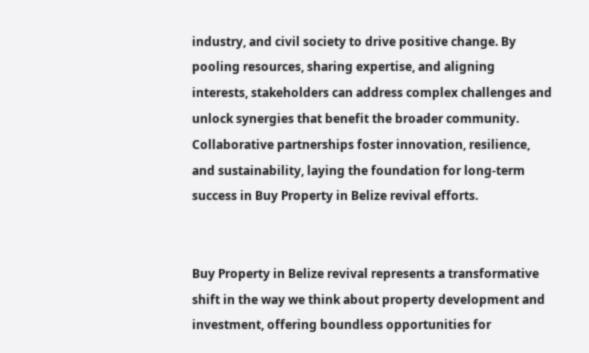industry, and civil society to drive positive change. By pooling resources, sharing expertise, and aligning interests, stakeholders can address complex challenges and unlock synergies that benefit the broader community. Collaborative partnerships foster innovation, resilience, and sustainability, laying the foundation for long-term success in Buy Property in Belize revival efforts.


Buy Property in Belize revival represents a transformative shift in the way we think about property development and investment, offering boundless opportunities for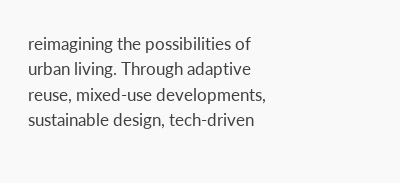reimagining the possibilities of urban living. Through adaptive reuse, mixed-use developments, sustainable design, tech-driven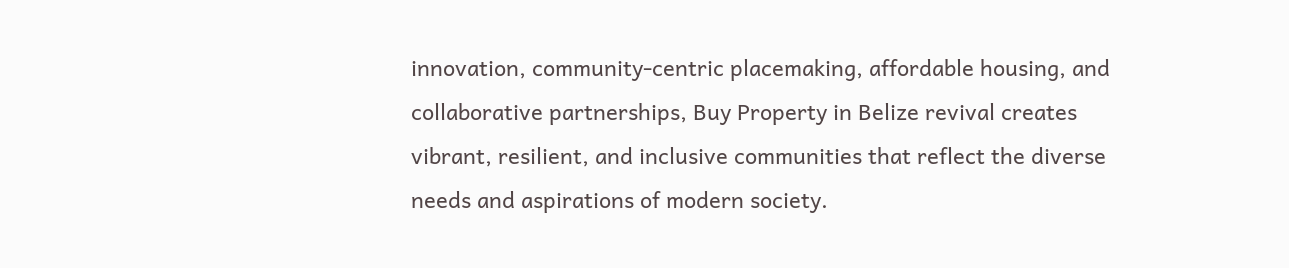innovation, community-centric placemaking, affordable housing, and collaborative partnerships, Buy Property in Belize revival creates vibrant, resilient, and inclusive communities that reflect the diverse needs and aspirations of modern society.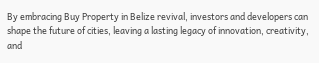By embracing Buy Property in Belize revival, investors and developers can shape the future of cities, leaving a lasting legacy of innovation, creativity, and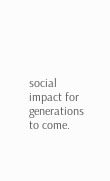social impact for generations to come.